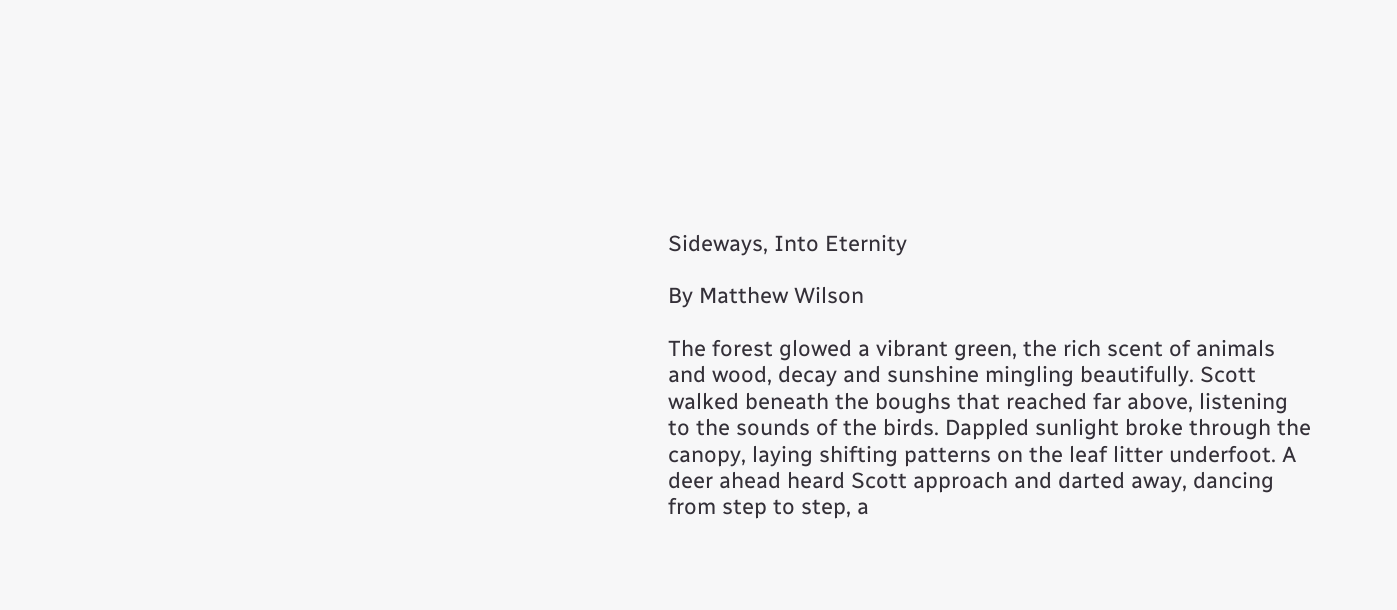Sideways, Into Eternity

By Matthew Wilson

The forest glowed a vibrant green, the rich scent of animals and wood, decay and sunshine mingling beautifully. Scott walked beneath the boughs that reached far above, listening to the sounds of the birds. Dappled sunlight broke through the canopy, laying shifting patterns on the leaf litter underfoot. A deer ahead heard Scott approach and darted away, dancing from step to step, a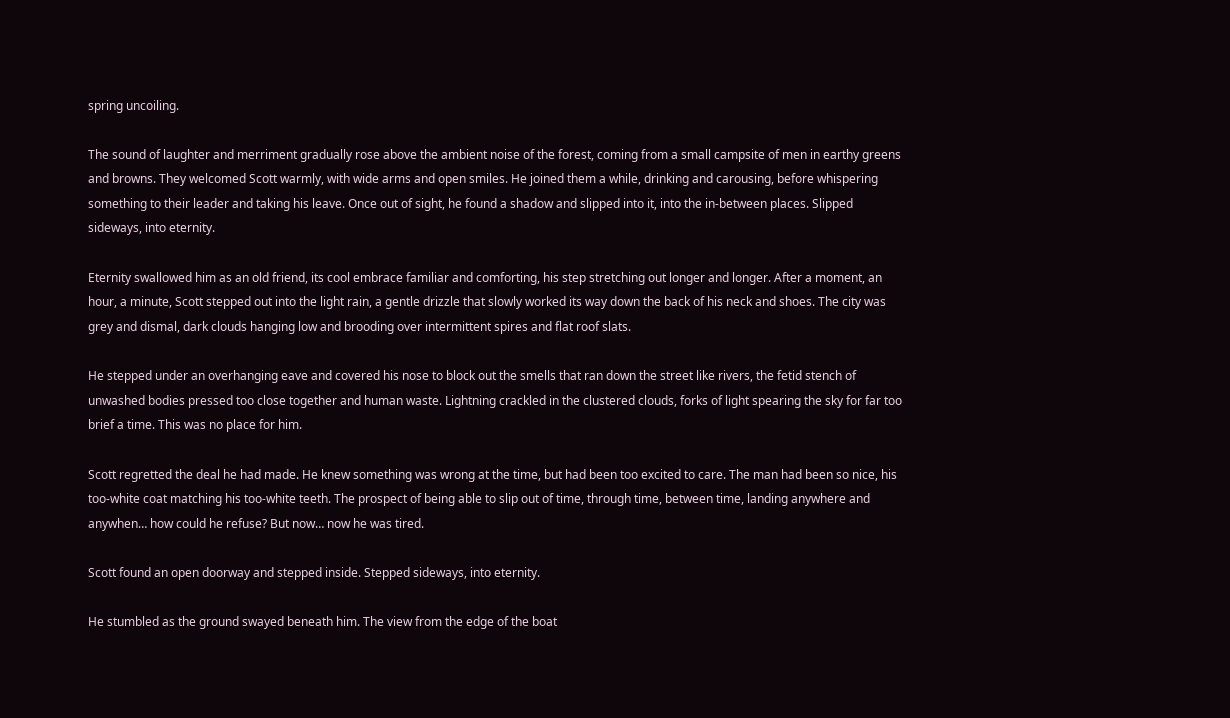spring uncoiling.

The sound of laughter and merriment gradually rose above the ambient noise of the forest, coming from a small campsite of men in earthy greens and browns. They welcomed Scott warmly, with wide arms and open smiles. He joined them a while, drinking and carousing, before whispering something to their leader and taking his leave. Once out of sight, he found a shadow and slipped into it, into the in-between places. Slipped sideways, into eternity.

Eternity swallowed him as an old friend, its cool embrace familiar and comforting, his step stretching out longer and longer. After a moment, an hour, a minute, Scott stepped out into the light rain, a gentle drizzle that slowly worked its way down the back of his neck and shoes. The city was grey and dismal, dark clouds hanging low and brooding over intermittent spires and flat roof slats.

He stepped under an overhanging eave and covered his nose to block out the smells that ran down the street like rivers, the fetid stench of unwashed bodies pressed too close together and human waste. Lightning crackled in the clustered clouds, forks of light spearing the sky for far too brief a time. This was no place for him.

Scott regretted the deal he had made. He knew something was wrong at the time, but had been too excited to care. The man had been so nice, his too-white coat matching his too-white teeth. The prospect of being able to slip out of time, through time, between time, landing anywhere and anywhen… how could he refuse? But now… now he was tired.

Scott found an open doorway and stepped inside. Stepped sideways, into eternity.

He stumbled as the ground swayed beneath him. The view from the edge of the boat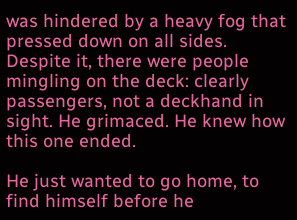was hindered by a heavy fog that pressed down on all sides. Despite it, there were people mingling on the deck: clearly passengers, not a deckhand in sight. He grimaced. He knew how this one ended.

He just wanted to go home, to find himself before he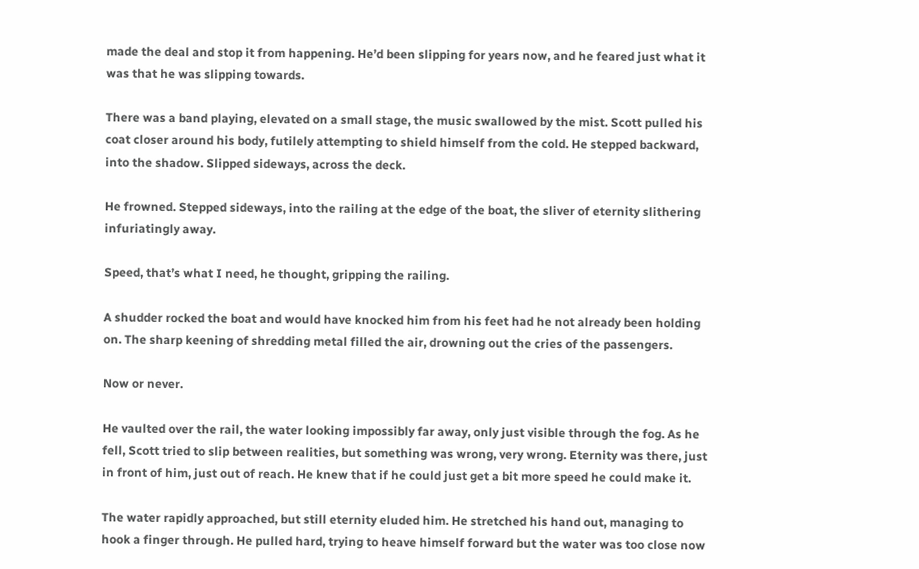made the deal and stop it from happening. He’d been slipping for years now, and he feared just what it was that he was slipping towards.

There was a band playing, elevated on a small stage, the music swallowed by the mist. Scott pulled his coat closer around his body, futilely attempting to shield himself from the cold. He stepped backward, into the shadow. Slipped sideways, across the deck.

He frowned. Stepped sideways, into the railing at the edge of the boat, the sliver of eternity slithering infuriatingly away.

Speed, that’s what I need, he thought, gripping the railing.

A shudder rocked the boat and would have knocked him from his feet had he not already been holding on. The sharp keening of shredding metal filled the air, drowning out the cries of the passengers.

Now or never.

He vaulted over the rail, the water looking impossibly far away, only just visible through the fog. As he fell, Scott tried to slip between realities, but something was wrong, very wrong. Eternity was there, just in front of him, just out of reach. He knew that if he could just get a bit more speed he could make it.

The water rapidly approached, but still eternity eluded him. He stretched his hand out, managing to hook a finger through. He pulled hard, trying to heave himself forward but the water was too close now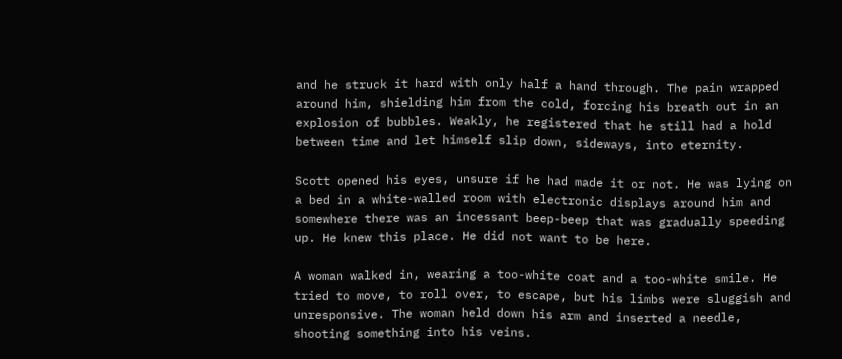and he struck it hard with only half a hand through. The pain wrapped around him, shielding him from the cold, forcing his breath out in an explosion of bubbles. Weakly, he registered that he still had a hold between time and let himself slip down, sideways, into eternity.

Scott opened his eyes, unsure if he had made it or not. He was lying on a bed in a white-walled room with electronic displays around him and somewhere there was an incessant beep-beep that was gradually speeding up. He knew this place. He did not want to be here.

A woman walked in, wearing a too-white coat and a too-white smile. He tried to move, to roll over, to escape, but his limbs were sluggish and unresponsive. The woman held down his arm and inserted a needle, shooting something into his veins.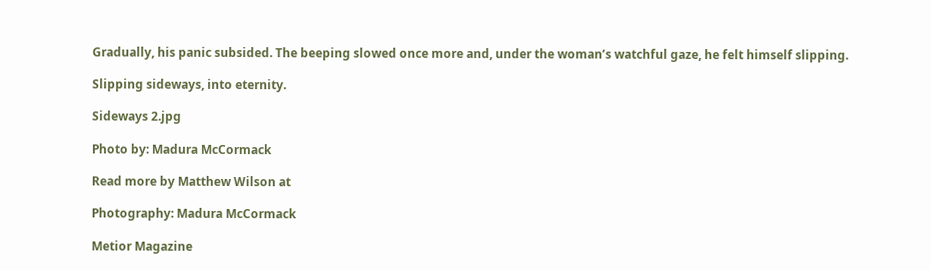Gradually, his panic subsided. The beeping slowed once more and, under the woman’s watchful gaze, he felt himself slipping.

Slipping sideways, into eternity.

Sideways 2.jpg

Photo by: Madura McCormack

Read more by Matthew Wilson at

Photography: Madura McCormack

Metior Magazine